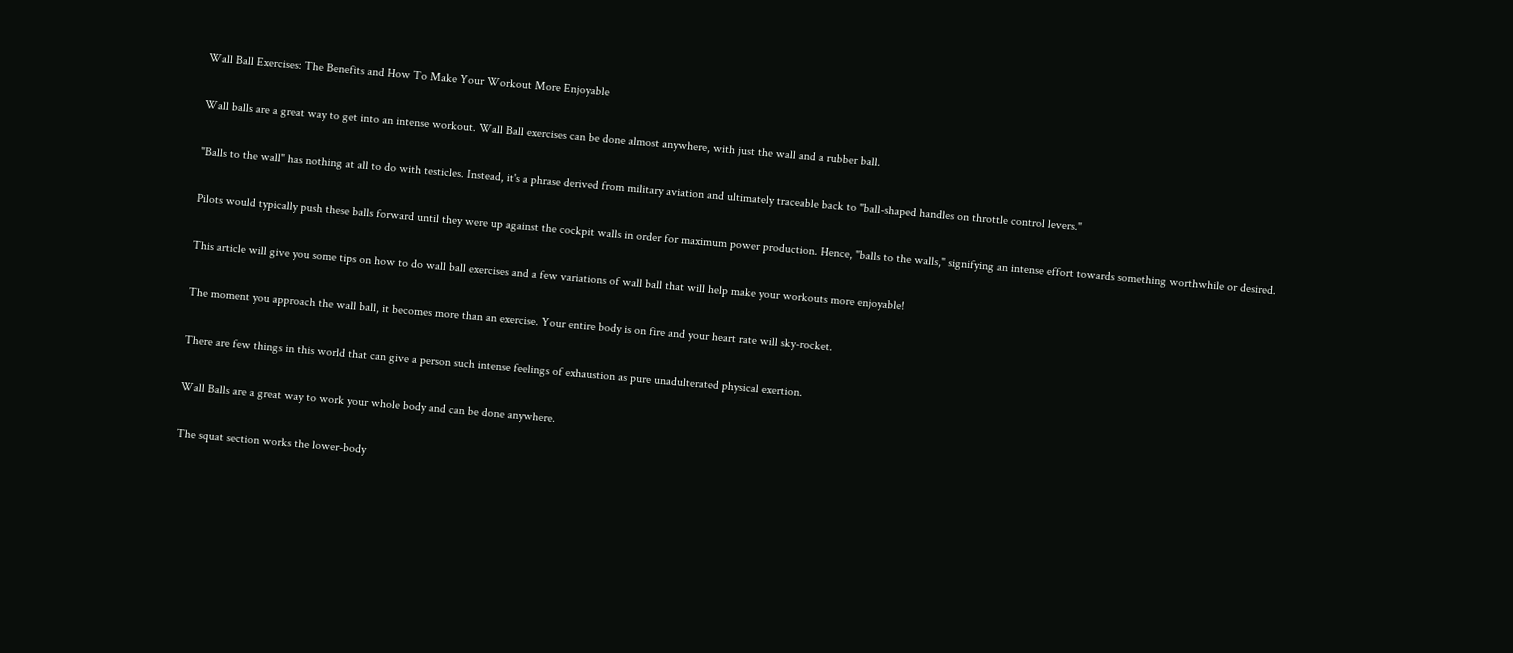Wall Ball Exercises: The Benefits and How To Make Your Workout More Enjoyable

Wall balls are a great way to get into an intense workout. Wall Ball exercises can be done almost anywhere, with just the wall and a rubber ball.

"Balls to the wall" has nothing at all to do with testicles. Instead, it's a phrase derived from military aviation and ultimately traceable back to "ball-shaped handles on throttle control levers."

Pilots would typically push these balls forward until they were up against the cockpit walls in order for maximum power production. Hence, "balls to the walls," signifying an intense effort towards something worthwhile or desired.

This article will give you some tips on how to do wall ball exercises and a few variations of wall ball that will help make your workouts more enjoyable!

The moment you approach the wall ball, it becomes more than an exercise. Your entire body is on fire and your heart rate will sky-rocket.

There are few things in this world that can give a person such intense feelings of exhaustion as pure unadulterated physical exertion.

Wall Balls are a great way to work your whole body and can be done anywhere.

The squat section works the lower-body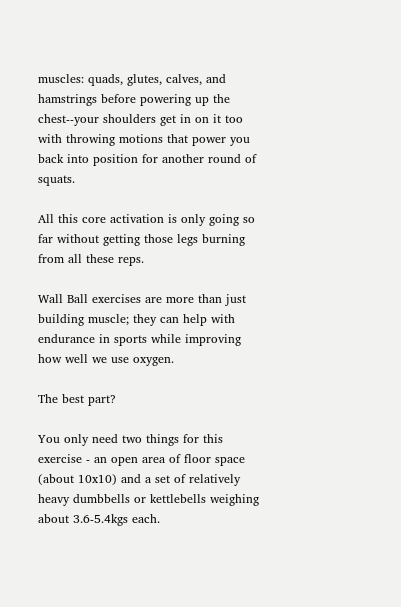muscles: quads, glutes, calves, and hamstrings before powering up the chest--your shoulders get in on it too with throwing motions that power you back into position for another round of squats.

All this core activation is only going so far without getting those legs burning from all these reps.

Wall Ball exercises are more than just building muscle; they can help with endurance in sports while improving how well we use oxygen.

The best part?

You only need two things for this exercise - an open area of floor space (about 10x10) and a set of relatively heavy dumbbells or kettlebells weighing about 3.6-5.4kgs each.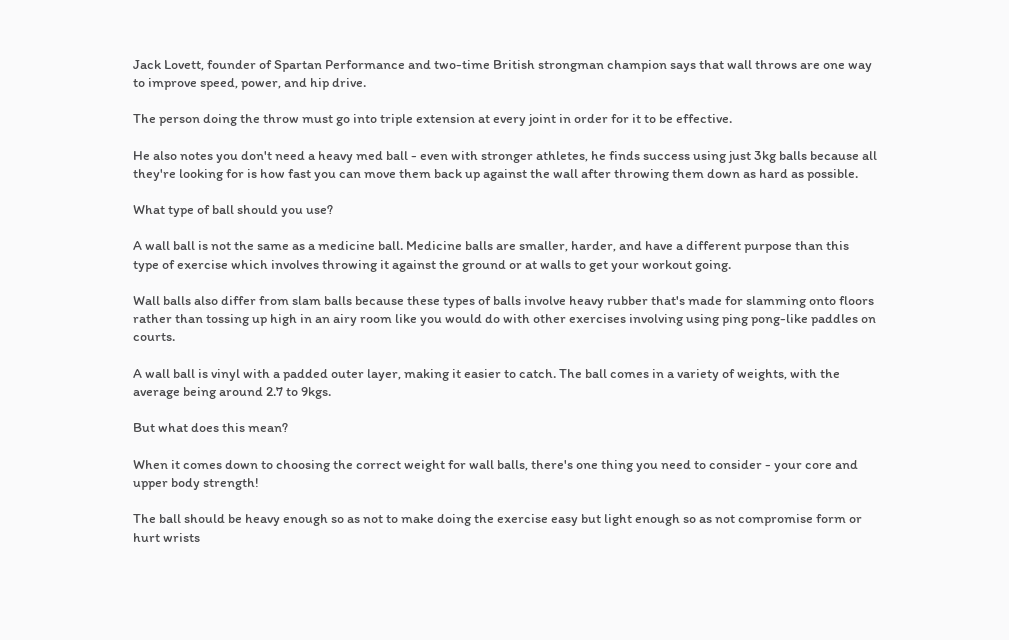Jack Lovett, founder of Spartan Performance and two-time British strongman champion says that wall throws are one way to improve speed, power, and hip drive.

The person doing the throw must go into triple extension at every joint in order for it to be effective.

He also notes you don't need a heavy med ball - even with stronger athletes, he finds success using just 3kg balls because all they're looking for is how fast you can move them back up against the wall after throwing them down as hard as possible.

What type of ball should you use?

A wall ball is not the same as a medicine ball. Medicine balls are smaller, harder, and have a different purpose than this type of exercise which involves throwing it against the ground or at walls to get your workout going.

Wall balls also differ from slam balls because these types of balls involve heavy rubber that's made for slamming onto floors rather than tossing up high in an airy room like you would do with other exercises involving using ping pong-like paddles on courts.

A wall ball is vinyl with a padded outer layer, making it easier to catch. The ball comes in a variety of weights, with the average being around 2.7 to 9kgs.

But what does this mean?

When it comes down to choosing the correct weight for wall balls, there's one thing you need to consider - your core and upper body strength!

The ball should be heavy enough so as not to make doing the exercise easy but light enough so as not compromise form or hurt wrists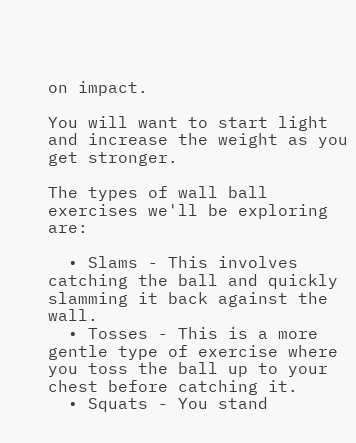on impact.

You will want to start light and increase the weight as you get stronger.

The types of wall ball exercises we'll be exploring are:

  • Slams - This involves catching the ball and quickly slamming it back against the wall.
  • Tosses - This is a more gentle type of exercise where you toss the ball up to your chest before catching it.
  • Squats - You stand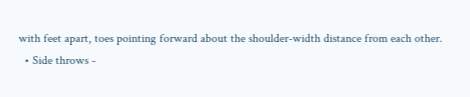with feet apart, toes pointing forward about the shoulder-width distance from each other.
  • Side throws -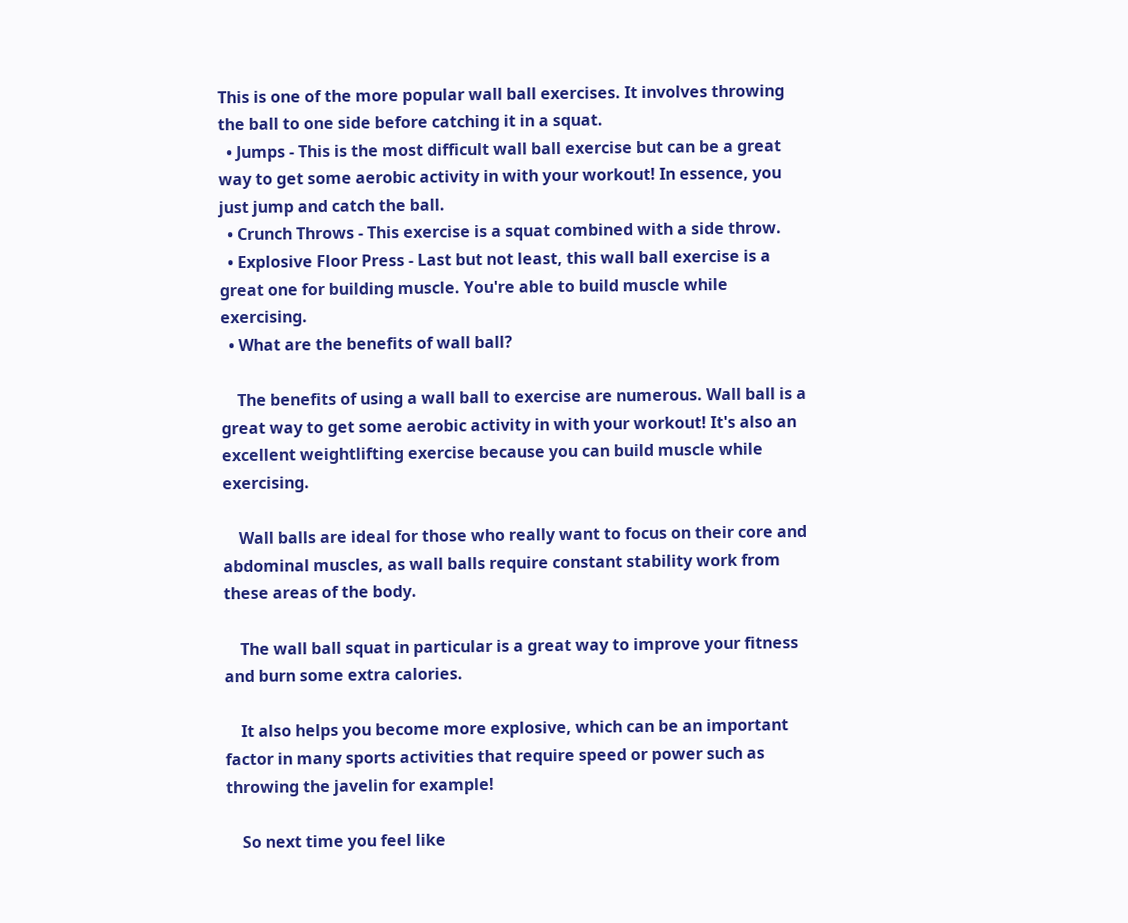This is one of the more popular wall ball exercises. It involves throwing the ball to one side before catching it in a squat.
  • Jumps - This is the most difficult wall ball exercise but can be a great way to get some aerobic activity in with your workout! In essence, you just jump and catch the ball.
  • Crunch Throws - This exercise is a squat combined with a side throw.
  • Explosive Floor Press - Last but not least, this wall ball exercise is a great one for building muscle. You're able to build muscle while exercising.
  • What are the benefits of wall ball?

    The benefits of using a wall ball to exercise are numerous. Wall ball is a great way to get some aerobic activity in with your workout! It's also an excellent weightlifting exercise because you can build muscle while exercising.

    Wall balls are ideal for those who really want to focus on their core and abdominal muscles, as wall balls require constant stability work from these areas of the body.

    The wall ball squat in particular is a great way to improve your fitness and burn some extra calories.

    It also helps you become more explosive, which can be an important factor in many sports activities that require speed or power such as throwing the javelin for example!

    So next time you feel like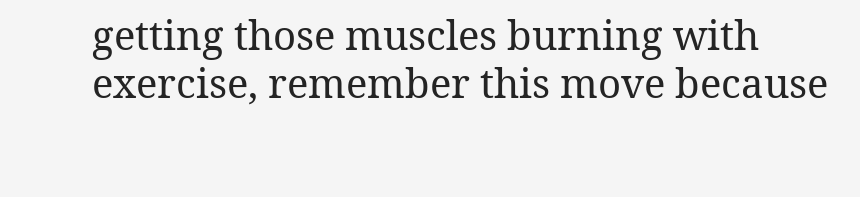getting those muscles burning with exercise, remember this move because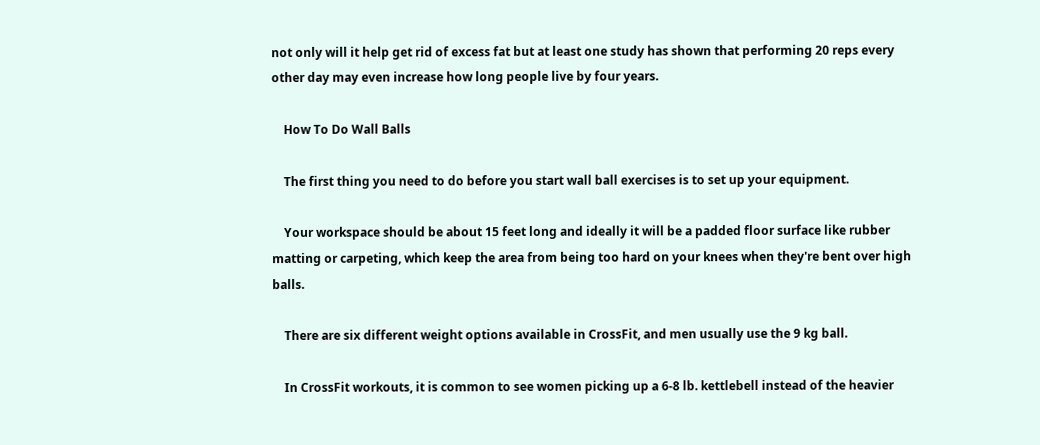not only will it help get rid of excess fat but at least one study has shown that performing 20 reps every other day may even increase how long people live by four years.

    How To Do Wall Balls

    The first thing you need to do before you start wall ball exercises is to set up your equipment.

    Your workspace should be about 15 feet long and ideally it will be a padded floor surface like rubber matting or carpeting, which keep the area from being too hard on your knees when they're bent over high balls.

    There are six different weight options available in CrossFit, and men usually use the 9 kg ball.

    In CrossFit workouts, it is common to see women picking up a 6-8 lb. kettlebell instead of the heavier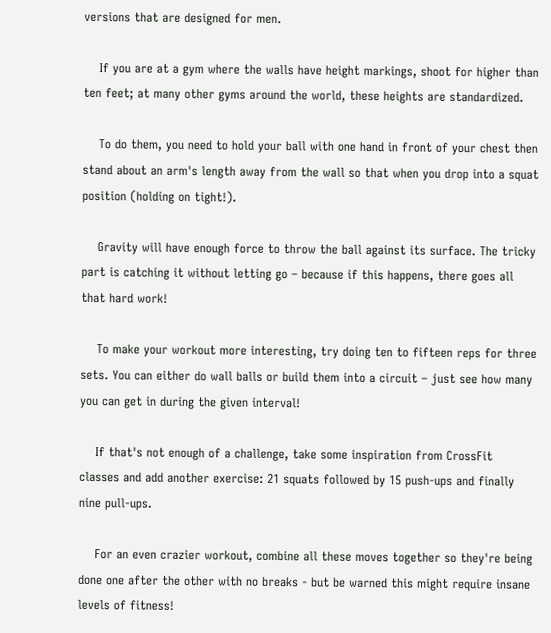versions that are designed for men.

    If you are at a gym where the walls have height markings, shoot for higher than ten feet; at many other gyms around the world, these heights are standardized.

    To do them, you need to hold your ball with one hand in front of your chest then stand about an arm's length away from the wall so that when you drop into a squat position (holding on tight!).

    Gravity will have enough force to throw the ball against its surface. The tricky part is catching it without letting go – because if this happens, there goes all that hard work!

    To make your workout more interesting, try doing ten to fifteen reps for three sets. You can either do wall balls or build them into a circuit – just see how many you can get in during the given interval!

    If that's not enough of a challenge, take some inspiration from CrossFit classes and add another exercise: 21 squats followed by 15 push-ups and finally nine pull-ups.

    For an even crazier workout, combine all these moves together so they're being done one after the other with no breaks - but be warned this might require insane levels of fitness!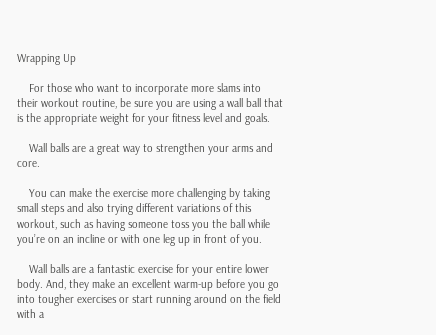Wrapping Up

    For those who want to incorporate more slams into their workout routine, be sure you are using a wall ball that is the appropriate weight for your fitness level and goals.

    Wall balls are a great way to strengthen your arms and core.

    You can make the exercise more challenging by taking small steps and also trying different variations of this workout, such as having someone toss you the ball while you’re on an incline or with one leg up in front of you.

    Wall balls are a fantastic exercise for your entire lower body. And, they make an excellent warm-up before you go into tougher exercises or start running around on the field with a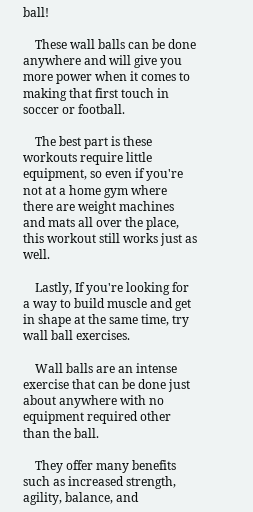ball!

    These wall balls can be done anywhere and will give you more power when it comes to making that first touch in soccer or football.

    The best part is these workouts require little equipment, so even if you're not at a home gym where there are weight machines and mats all over the place, this workout still works just as well.

    Lastly, If you're looking for a way to build muscle and get in shape at the same time, try wall ball exercises.

    Wall balls are an intense exercise that can be done just about anywhere with no equipment required other than the ball.

    They offer many benefits such as increased strength, agility, balance, and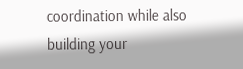coordination while also building your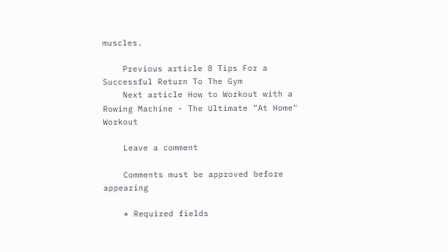muscles.

    Previous article 8 Tips For a Successful Return To The Gym
    Next article How to Workout with a Rowing Machine - The Ultimate "At Home" Workout

    Leave a comment

    Comments must be approved before appearing

    * Required fields